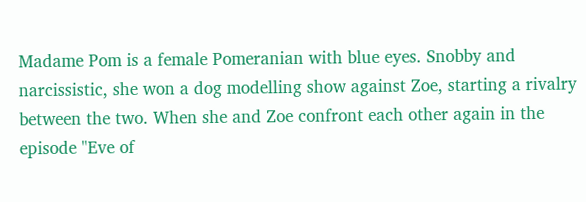Madame Pom is a female Pomeranian with blue eyes. Snobby and narcissistic, she won a dog modelling show against Zoe, starting a rivalry between the two. When she and Zoe confront each other again in the episode "Eve of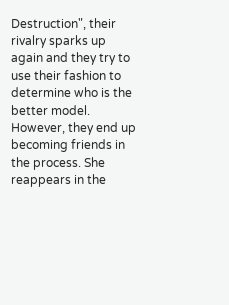Destruction", their rivalry sparks up again and they try to use their fashion to determine who is the better model. However, they end up becoming friends in the process. She reappears in the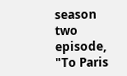season two episode, "To Paris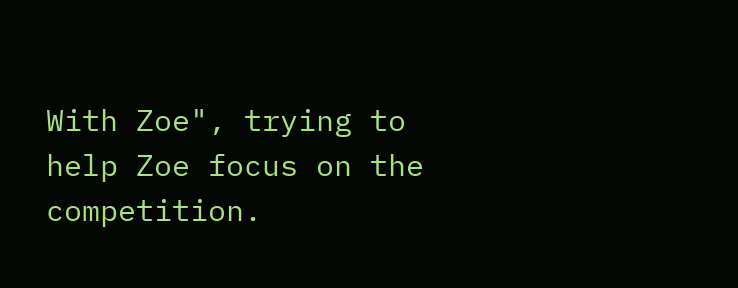With Zoe", trying to help Zoe focus on the competition.